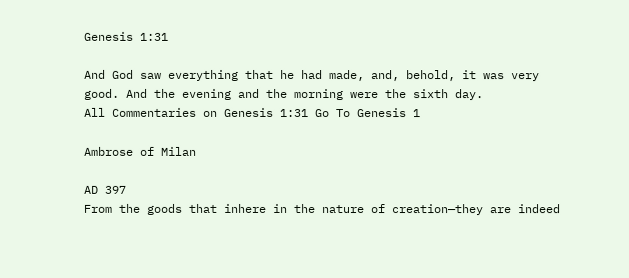Genesis 1:31

And God saw everything that he had made, and, behold, it was very good. And the evening and the morning were the sixth day.
All Commentaries on Genesis 1:31 Go To Genesis 1

Ambrose of Milan

AD 397
From the goods that inhere in the nature of creation—they are indeed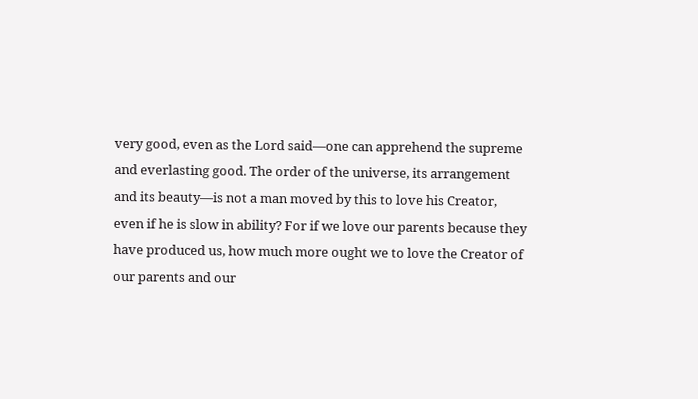very good, even as the Lord said—one can apprehend the supreme and everlasting good. The order of the universe, its arrangement and its beauty—is not a man moved by this to love his Creator, even if he is slow in ability? For if we love our parents because they have produced us, how much more ought we to love the Creator of our parents and our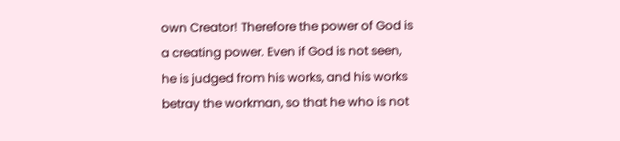own Creator! Therefore the power of God is a creating power. Even if God is not seen, he is judged from his works, and his works betray the workman, so that he who is not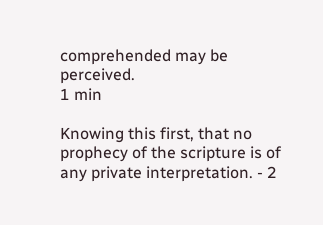comprehended may be perceived.
1 min

Knowing this first, that no prophecy of the scripture is of any private interpretation. - 2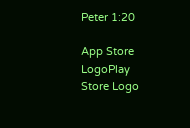Peter 1:20

App Store LogoPlay Store Logo